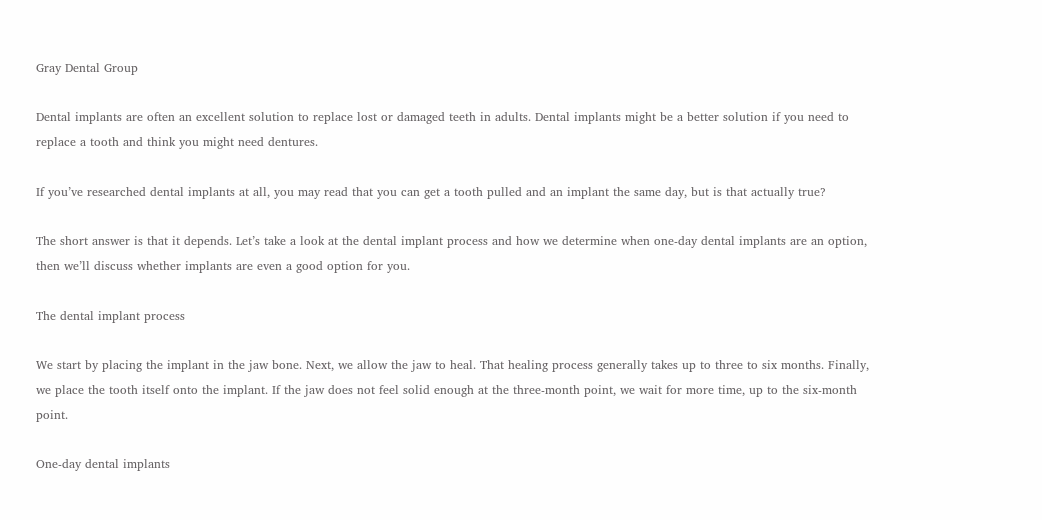Gray Dental Group

Dental implants are often an excellent solution to replace lost or damaged teeth in adults. Dental implants might be a better solution if you need to replace a tooth and think you might need dentures.

If you’ve researched dental implants at all, you may read that you can get a tooth pulled and an implant the same day, but is that actually true?

The short answer is that it depends. Let’s take a look at the dental implant process and how we determine when one-day dental implants are an option, then we’ll discuss whether implants are even a good option for you.

The dental implant process

We start by placing the implant in the jaw bone. Next, we allow the jaw to heal. That healing process generally takes up to three to six months. Finally, we place the tooth itself onto the implant. If the jaw does not feel solid enough at the three-month point, we wait for more time, up to the six-month point.

One-day dental implants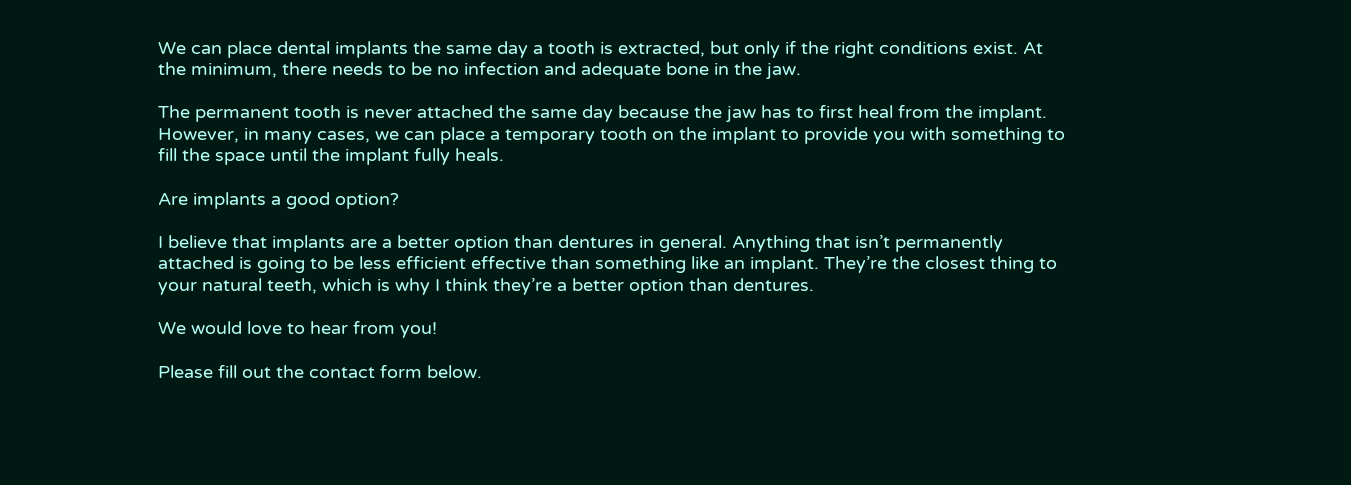We can place dental implants the same day a tooth is extracted, but only if the right conditions exist. At the minimum, there needs to be no infection and adequate bone in the jaw.

The permanent tooth is never attached the same day because the jaw has to first heal from the implant. However, in many cases, we can place a temporary tooth on the implant to provide you with something to fill the space until the implant fully heals.

Are implants a good option?

I believe that implants are a better option than dentures in general. Anything that isn’t permanently attached is going to be less efficient effective than something like an implant. They’re the closest thing to your natural teeth, which is why I think they’re a better option than dentures.

We would love to hear from you!

Please fill out the contact form below.